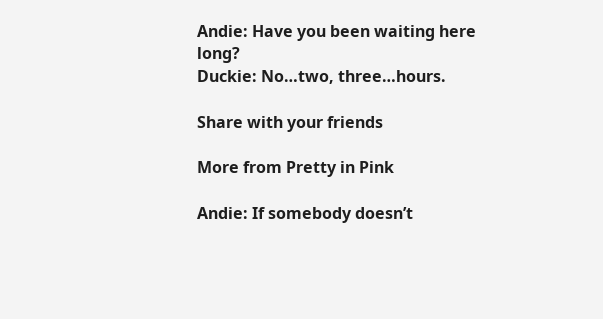Andie: Have you been waiting here long?
Duckie: No…two, three…hours.

Share with your friends

More from Pretty in Pink

Andie: If somebody doesn’t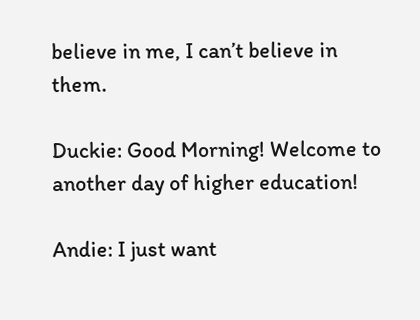believe in me, I can’t believe in them.

Duckie: Good Morning! Welcome to another day of higher education!

Andie: I just want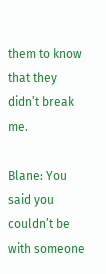them to know that they didn’t break me.

Blane: You said you couldn’t be with someone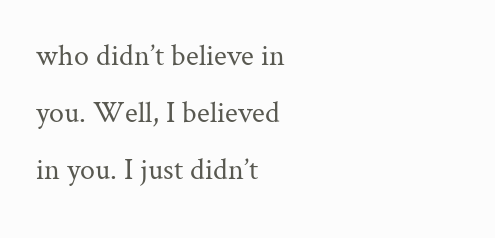who didn’t believe in you. Well, I believed in you. I just didn’t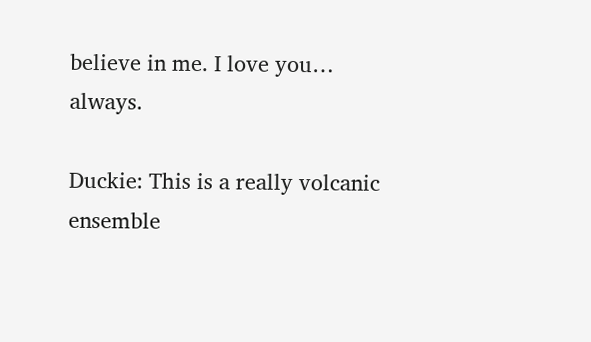believe in me. I love you… always.

Duckie: This is a really volcanic ensemble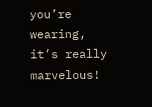you’re wearing, it’s really marvelous!